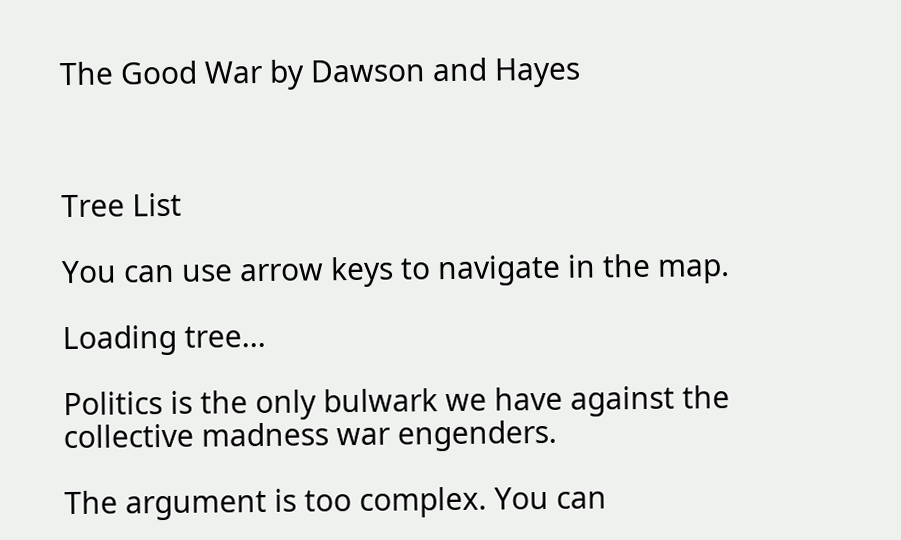The Good War by Dawson and Hayes



Tree List

You can use arrow keys to navigate in the map.

Loading tree...

Politics is the only bulwark we have against the collective madness war engenders.

The argument is too complex. You can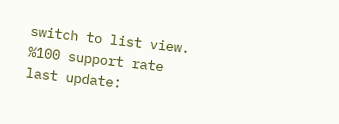switch to list view.
%100 support rate
last update: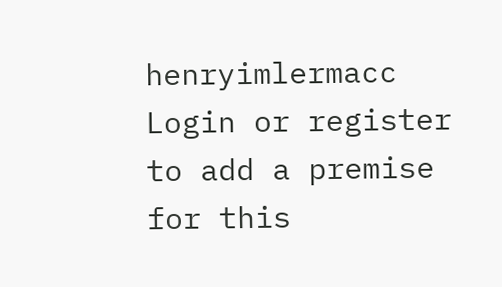henryimlermacc
Login or register to add a premise for this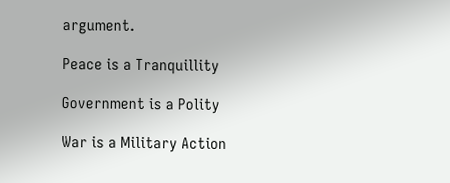argument.

Peace is a Tranquillity

Government is a Polity

War is a Military Action